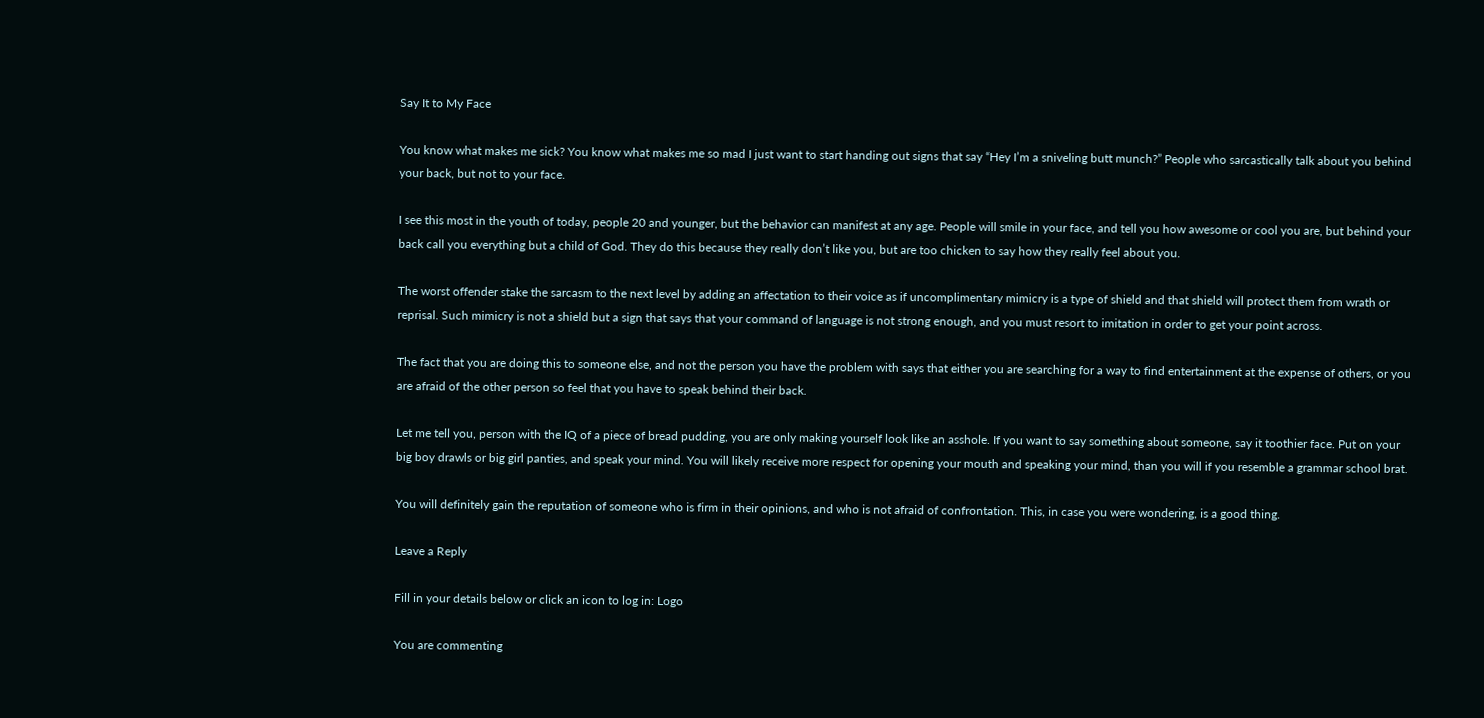Say It to My Face

You know what makes me sick? You know what makes me so mad I just want to start handing out signs that say “Hey I’m a sniveling butt munch?” People who sarcastically talk about you behind your back, but not to your face.

I see this most in the youth of today, people 20 and younger, but the behavior can manifest at any age. People will smile in your face, and tell you how awesome or cool you are, but behind your back call you everything but a child of God. They do this because they really don’t like you, but are too chicken to say how they really feel about you.

The worst offender stake the sarcasm to the next level by adding an affectation to their voice as if uncomplimentary mimicry is a type of shield and that shield will protect them from wrath or reprisal. Such mimicry is not a shield but a sign that says that your command of language is not strong enough, and you must resort to imitation in order to get your point across.

The fact that you are doing this to someone else, and not the person you have the problem with says that either you are searching for a way to find entertainment at the expense of others, or you are afraid of the other person so feel that you have to speak behind their back.

Let me tell you, person with the IQ of a piece of bread pudding, you are only making yourself look like an asshole. If you want to say something about someone, say it toothier face. Put on your big boy drawls or big girl panties, and speak your mind. You will likely receive more respect for opening your mouth and speaking your mind, than you will if you resemble a grammar school brat.

You will definitely gain the reputation of someone who is firm in their opinions, and who is not afraid of confrontation. This, in case you were wondering, is a good thing.

Leave a Reply

Fill in your details below or click an icon to log in: Logo

You are commenting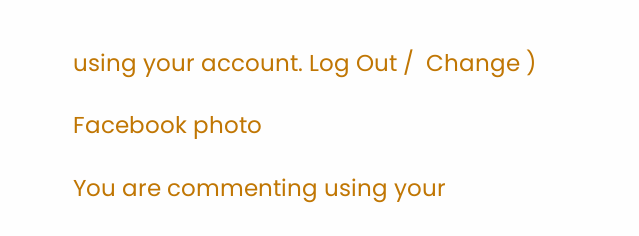using your account. Log Out /  Change )

Facebook photo

You are commenting using your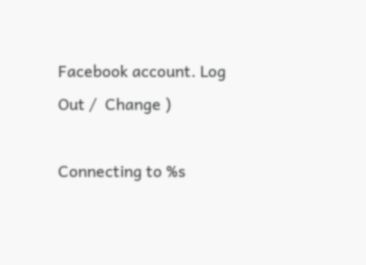Facebook account. Log Out /  Change )

Connecting to %s